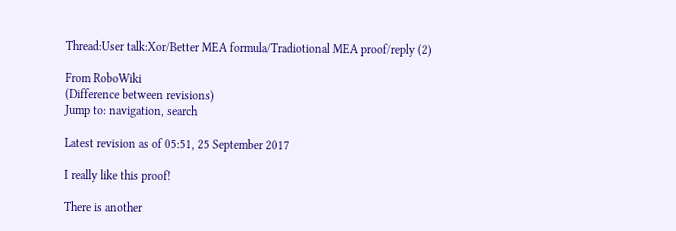Thread:User talk:Xor/Better MEA formula/Tradiotional MEA proof/reply (2)

From RoboWiki
(Difference between revisions)
Jump to: navigation, search

Latest revision as of 05:51, 25 September 2017

I really like this proof!

There is another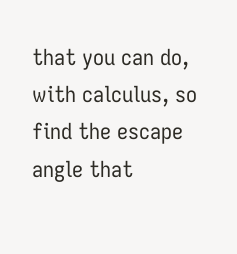that you can do, with calculus, so find the escape angle that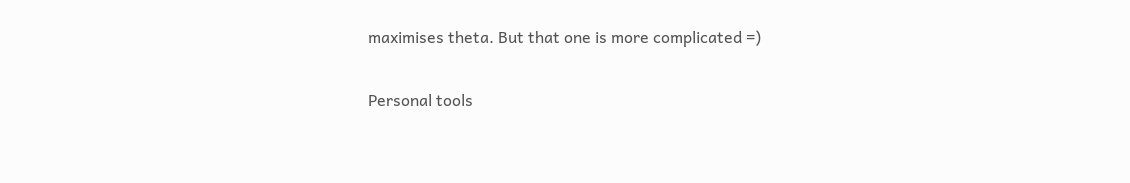maximises theta. But that one is more complicated =)

Personal tools